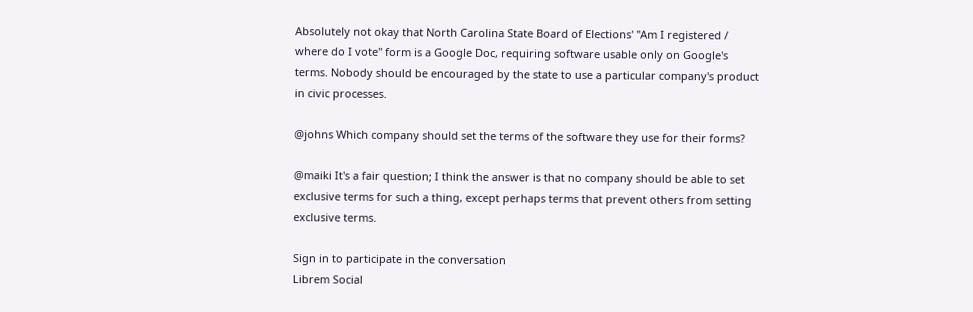Absolutely not okay that North Carolina State Board of Elections' "Am I registered / where do I vote" form is a Google Doc, requiring software usable only on Google's terms. Nobody should be encouraged by the state to use a particular company's product in civic processes.

@johns Which company should set the terms of the software they use for their forms?

@maiki It's a fair question; I think the answer is that no company should be able to set exclusive terms for such a thing, except perhaps terms that prevent others from setting exclusive terms.

Sign in to participate in the conversation
Librem Social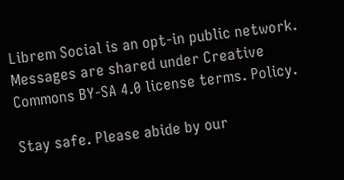Librem Social is an opt-in public network. Messages are shared under Creative Commons BY-SA 4.0 license terms. Policy.

Stay safe. Please abide by our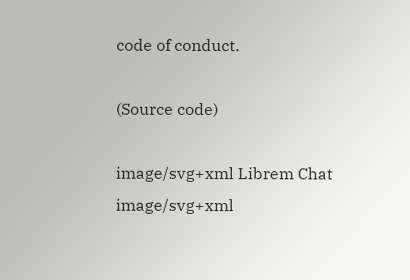code of conduct.

(Source code)

image/svg+xml Librem Chat image/svg+xml